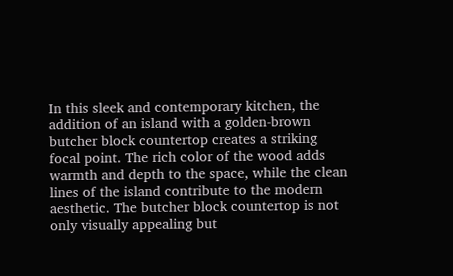In this sleek and contemporary kitchen, the addition of an island with a golden-brown butcher block countertop creates a striking focal point. The rich color of the wood adds warmth and depth to the space, while the clean lines of the island contribute to the modern aesthetic. The butcher block countertop is not only visually appealing but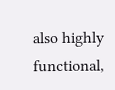also highly functional,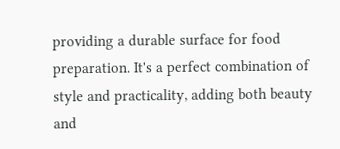providing a durable surface for food preparation. It's a perfect combination of style and practicality, adding both beauty and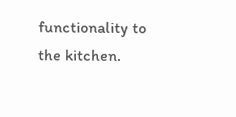functionality to the kitchen.